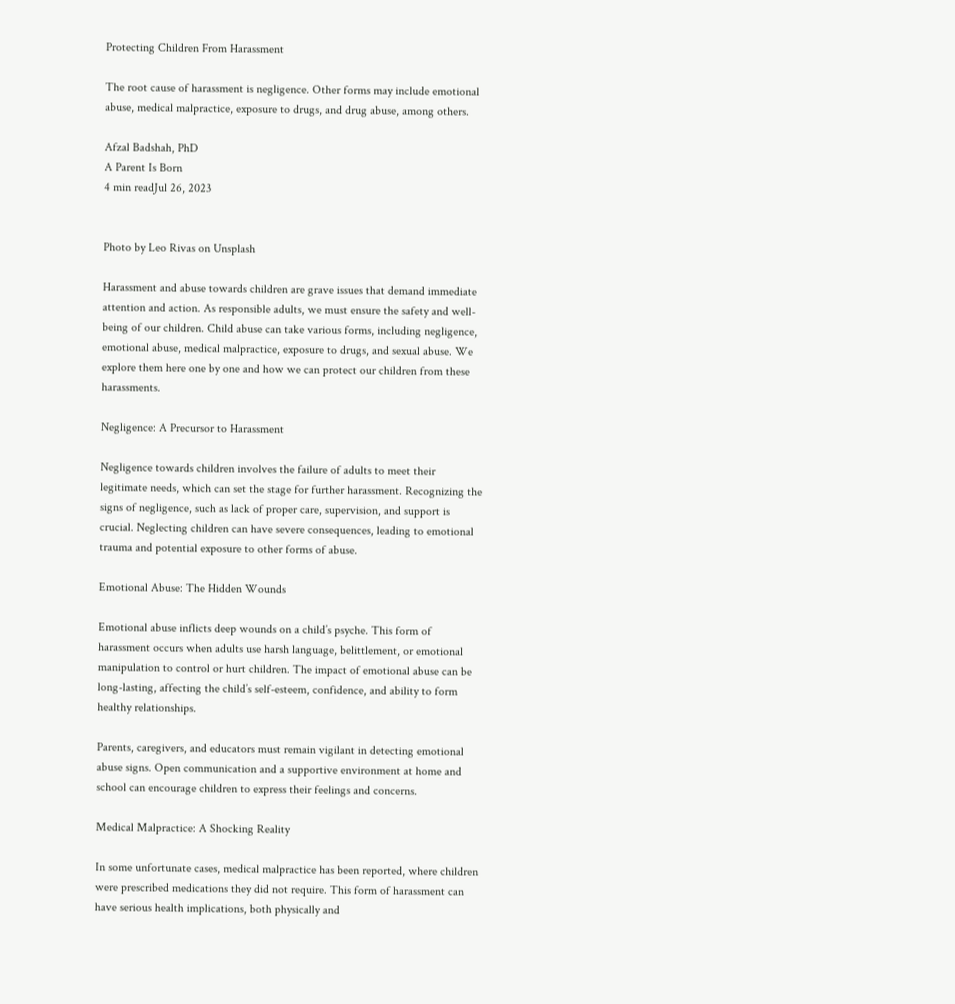Protecting Children From Harassment

The root cause of harassment is negligence. Other forms may include emotional abuse, medical malpractice, exposure to drugs, and drug abuse, among others.

Afzal Badshah, PhD
A Parent Is Born
4 min readJul 26, 2023


Photo by Leo Rivas on Unsplash

Harassment and abuse towards children are grave issues that demand immediate attention and action. As responsible adults, we must ensure the safety and well-being of our children. Child abuse can take various forms, including negligence, emotional abuse, medical malpractice, exposure to drugs, and sexual abuse. We explore them here one by one and how we can protect our children from these harassments.

Negligence: A Precursor to Harassment

Negligence towards children involves the failure of adults to meet their legitimate needs, which can set the stage for further harassment. Recognizing the signs of negligence, such as lack of proper care, supervision, and support is crucial. Neglecting children can have severe consequences, leading to emotional trauma and potential exposure to other forms of abuse.

Emotional Abuse: The Hidden Wounds

Emotional abuse inflicts deep wounds on a child’s psyche. This form of harassment occurs when adults use harsh language, belittlement, or emotional manipulation to control or hurt children. The impact of emotional abuse can be long-lasting, affecting the child’s self-esteem, confidence, and ability to form healthy relationships.

Parents, caregivers, and educators must remain vigilant in detecting emotional abuse signs. Open communication and a supportive environment at home and school can encourage children to express their feelings and concerns.

Medical Malpractice: A Shocking Reality

In some unfortunate cases, medical malpractice has been reported, where children were prescribed medications they did not require. This form of harassment can have serious health implications, both physically and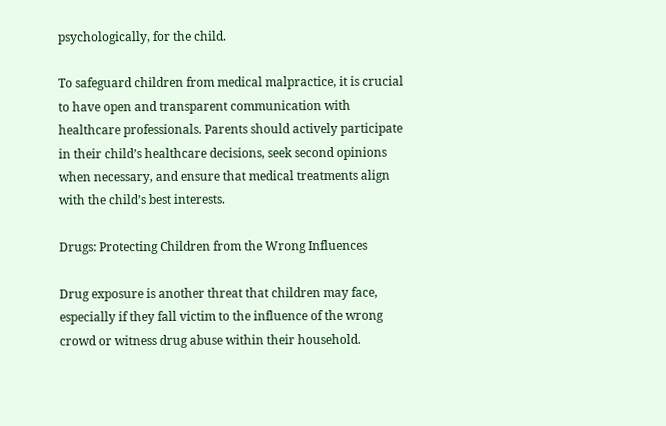psychologically, for the child.

To safeguard children from medical malpractice, it is crucial to have open and transparent communication with healthcare professionals. Parents should actively participate in their child’s healthcare decisions, seek second opinions when necessary, and ensure that medical treatments align with the child’s best interests.

Drugs: Protecting Children from the Wrong Influences

Drug exposure is another threat that children may face, especially if they fall victim to the influence of the wrong crowd or witness drug abuse within their household.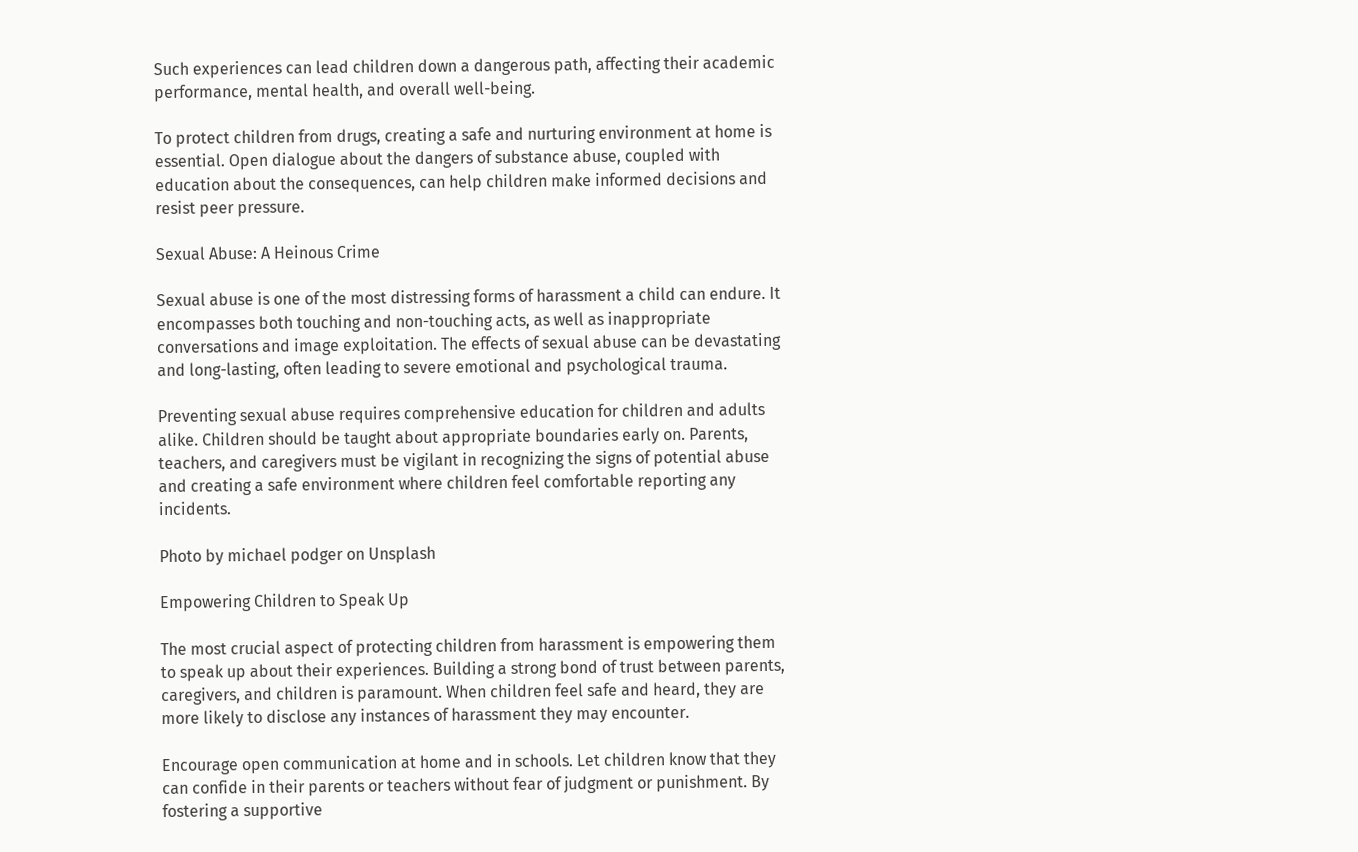Such experiences can lead children down a dangerous path, affecting their academic performance, mental health, and overall well-being.

To protect children from drugs, creating a safe and nurturing environment at home is essential. Open dialogue about the dangers of substance abuse, coupled with education about the consequences, can help children make informed decisions and resist peer pressure.

Sexual Abuse: A Heinous Crime

Sexual abuse is one of the most distressing forms of harassment a child can endure. It encompasses both touching and non-touching acts, as well as inappropriate conversations and image exploitation. The effects of sexual abuse can be devastating and long-lasting, often leading to severe emotional and psychological trauma.

Preventing sexual abuse requires comprehensive education for children and adults alike. Children should be taught about appropriate boundaries early on. Parents, teachers, and caregivers must be vigilant in recognizing the signs of potential abuse and creating a safe environment where children feel comfortable reporting any incidents.

Photo by michael podger on Unsplash

Empowering Children to Speak Up

The most crucial aspect of protecting children from harassment is empowering them to speak up about their experiences. Building a strong bond of trust between parents, caregivers, and children is paramount. When children feel safe and heard, they are more likely to disclose any instances of harassment they may encounter.

Encourage open communication at home and in schools. Let children know that they can confide in their parents or teachers without fear of judgment or punishment. By fostering a supportive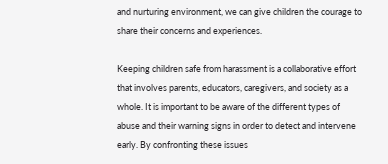and nurturing environment, we can give children the courage to share their concerns and experiences.

Keeping children safe from harassment is a collaborative effort that involves parents, educators, caregivers, and society as a whole. It is important to be aware of the different types of abuse and their warning signs in order to detect and intervene early. By confronting these issues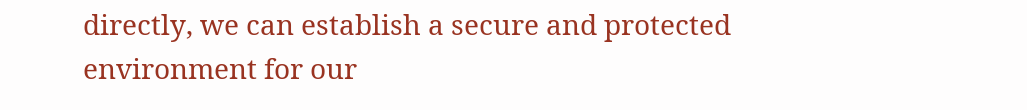directly, we can establish a secure and protected environment for our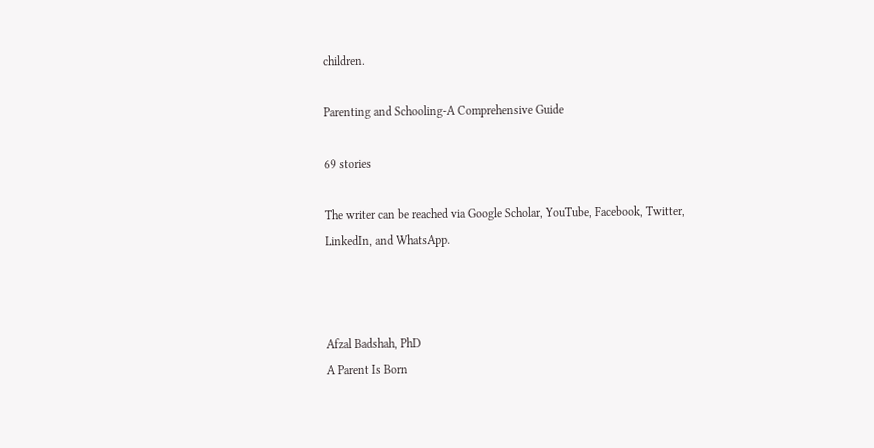children.

Parenting and Schooling-A Comprehensive Guide

69 stories

The writer can be reached via Google Scholar, YouTube, Facebook, Twitter, LinkedIn, and WhatsApp.



Afzal Badshah, PhD
A Parent Is Born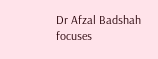Dr Afzal Badshah focuses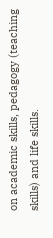on academic skills, pedagogy (teaching skills) and life skills.